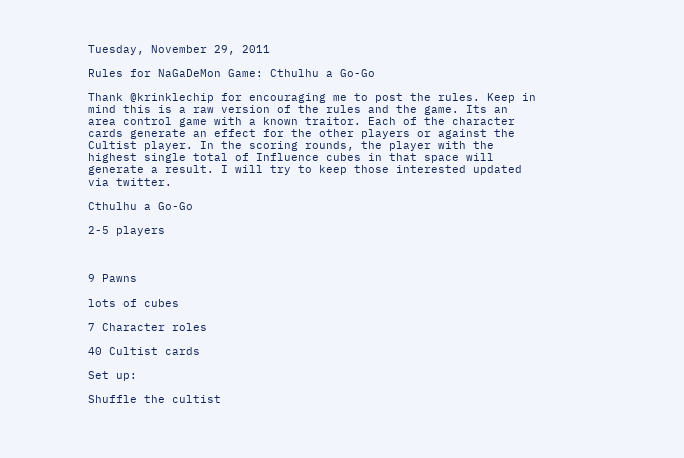Tuesday, November 29, 2011

Rules for NaGaDeMon Game: Cthulhu a Go-Go

Thank @krinklechip for encouraging me to post the rules. Keep in mind this is a raw version of the rules and the game. Its an area control game with a known traitor. Each of the character cards generate an effect for the other players or against the Cultist player. In the scoring rounds, the player with the highest single total of Influence cubes in that space will generate a result. I will try to keep those interested updated via twitter.

Cthulhu a Go-Go

2-5 players



9 Pawns

lots of cubes

7 Character roles

40 Cultist cards

Set up:

Shuffle the cultist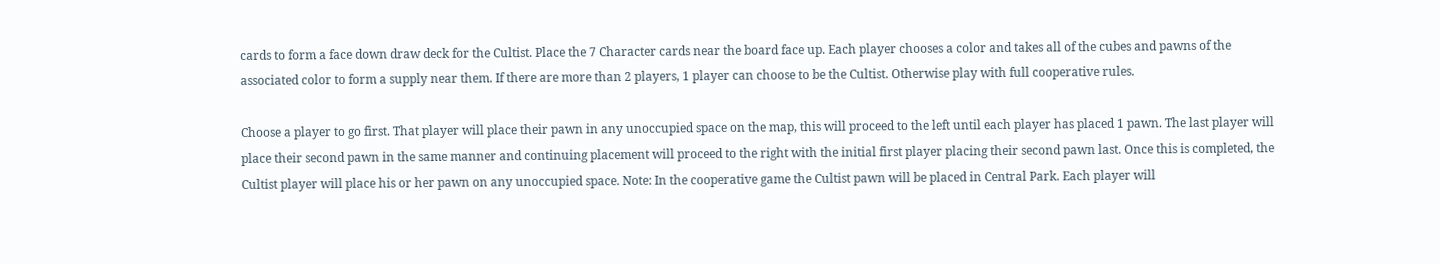cards to form a face down draw deck for the Cultist. Place the 7 Character cards near the board face up. Each player chooses a color and takes all of the cubes and pawns of the associated color to form a supply near them. If there are more than 2 players, 1 player can choose to be the Cultist. Otherwise play with full cooperative rules.

Choose a player to go first. That player will place their pawn in any unoccupied space on the map, this will proceed to the left until each player has placed 1 pawn. The last player will place their second pawn in the same manner and continuing placement will proceed to the right with the initial first player placing their second pawn last. Once this is completed, the Cultist player will place his or her pawn on any unoccupied space. Note: In the cooperative game the Cultist pawn will be placed in Central Park. Each player will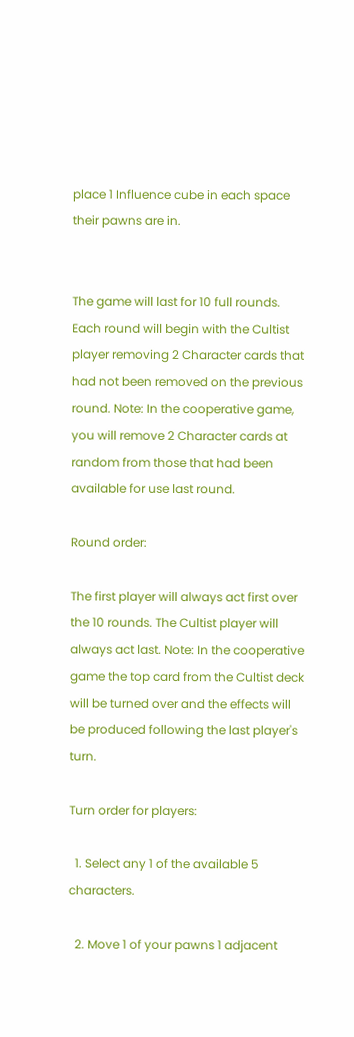place 1 Influence cube in each space their pawns are in.


The game will last for 10 full rounds. Each round will begin with the Cultist player removing 2 Character cards that had not been removed on the previous round. Note: In the cooperative game, you will remove 2 Character cards at random from those that had been available for use last round.

Round order:

The first player will always act first over the 10 rounds. The Cultist player will always act last. Note: In the cooperative game the top card from the Cultist deck will be turned over and the effects will be produced following the last player's turn.

Turn order for players:

  1. Select any 1 of the available 5 characters.

  2. Move 1 of your pawns 1 adjacent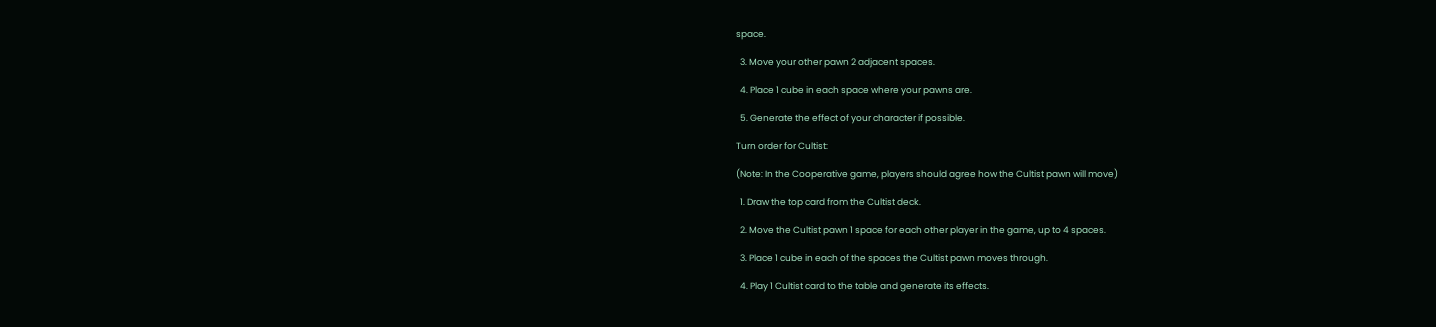space.

  3. Move your other pawn 2 adjacent spaces.

  4. Place 1 cube in each space where your pawns are.

  5. Generate the effect of your character if possible.

Turn order for Cultist:

(Note: In the Cooperative game, players should agree how the Cultist pawn will move)

  1. Draw the top card from the Cultist deck.

  2. Move the Cultist pawn 1 space for each other player in the game, up to 4 spaces.

  3. Place 1 cube in each of the spaces the Cultist pawn moves through.

  4. Play 1 Cultist card to the table and generate its effects.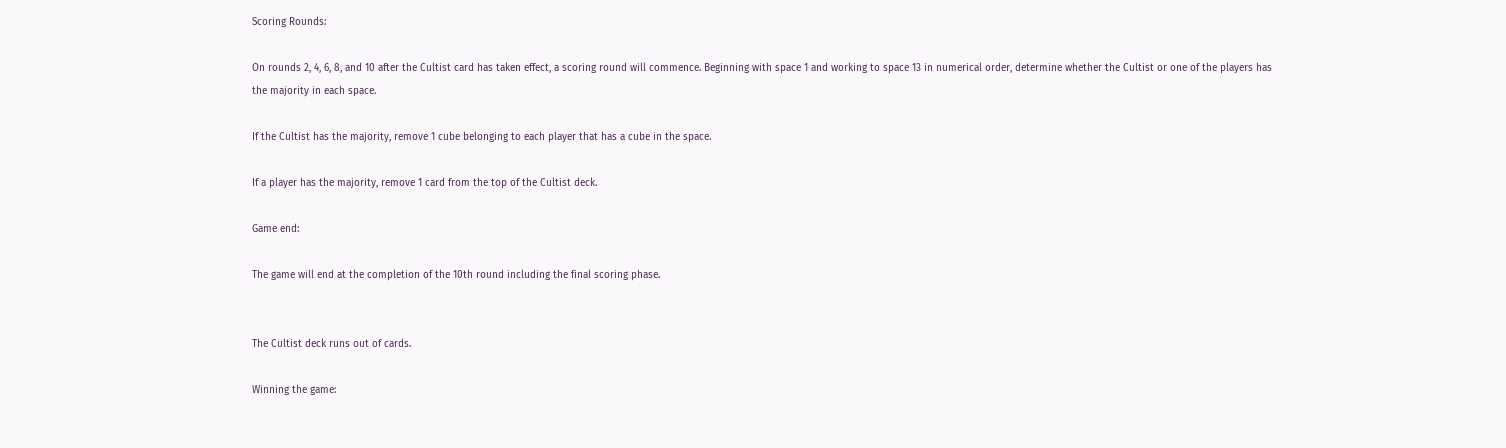Scoring Rounds:

On rounds 2, 4, 6, 8, and 10 after the Cultist card has taken effect, a scoring round will commence. Beginning with space 1 and working to space 13 in numerical order, determine whether the Cultist or one of the players has the majority in each space.

If the Cultist has the majority, remove 1 cube belonging to each player that has a cube in the space.

If a player has the majority, remove 1 card from the top of the Cultist deck.

Game end:

The game will end at the completion of the 10th round including the final scoring phase.


The Cultist deck runs out of cards.

Winning the game: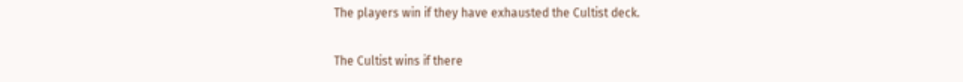The players win if they have exhausted the Cultist deck.

The Cultist wins if there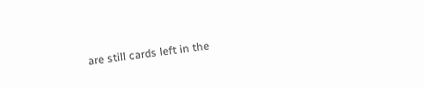are still cards left in the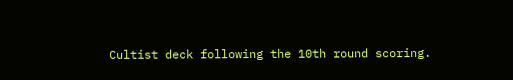Cultist deck following the 10th round scoring.